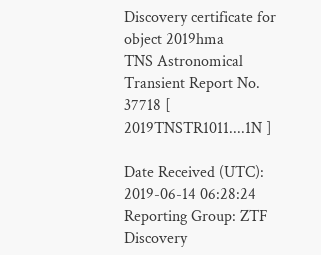Discovery certificate for object 2019hma
TNS Astronomical Transient Report No. 37718 [ 2019TNSTR1011....1N ]

Date Received (UTC): 2019-06-14 06:28:24
Reporting Group: ZTF     Discovery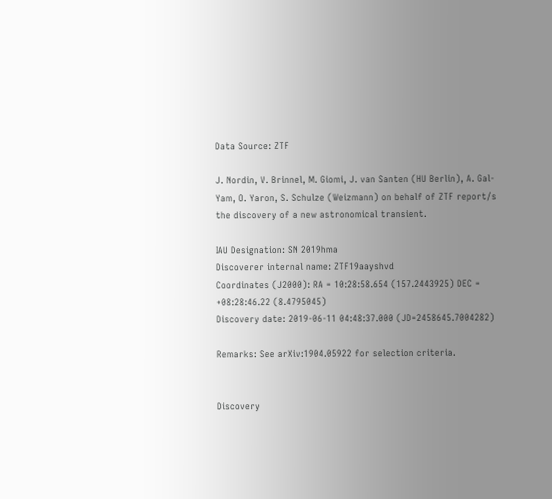Data Source: ZTF

J. Nordin, V. Brinnel, M. Giomi, J. van Santen (HU Berlin), A. Gal-Yam, O. Yaron, S. Schulze (Weizmann) on behalf of ZTF report/s the discovery of a new astronomical transient.

IAU Designation: SN 2019hma
Discoverer internal name: ZTF19aayshvd
Coordinates (J2000): RA = 10:28:58.654 (157.2443925) DEC = +08:28:46.22 (8.4795045)
Discovery date: 2019-06-11 04:48:37.000 (JD=2458645.7004282)

Remarks: See arXiv:1904.05922 for selection criteria.


Discovery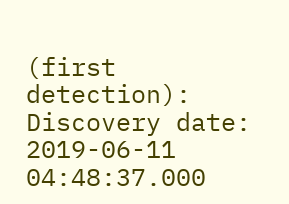(first detection):
Discovery date: 2019-06-11 04:48:37.000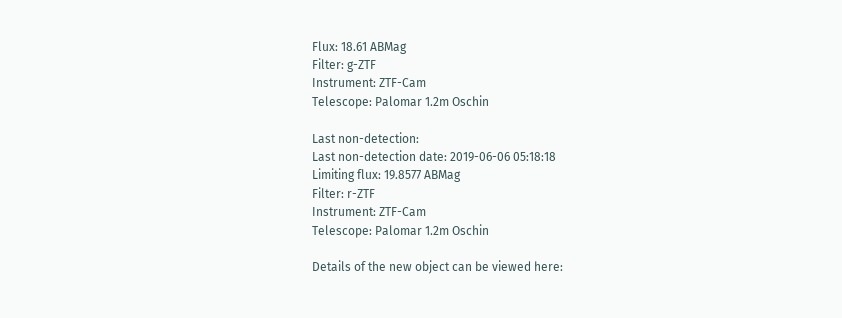Flux: 18.61 ABMag
Filter: g-ZTF
Instrument: ZTF-Cam
Telescope: Palomar 1.2m Oschin

Last non-detection:
Last non-detection date: 2019-06-06 05:18:18
Limiting flux: 19.8577 ABMag
Filter: r-ZTF
Instrument: ZTF-Cam
Telescope: Palomar 1.2m Oschin

Details of the new object can be viewed here: